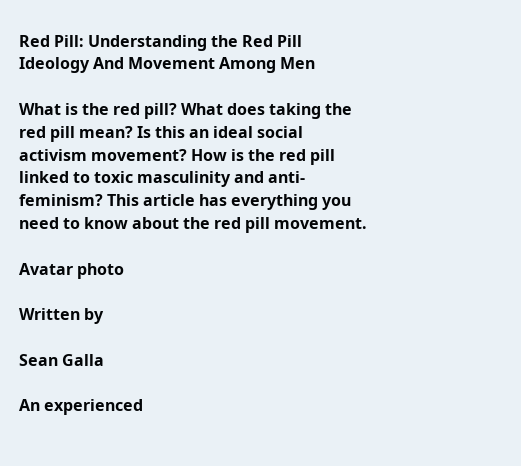Red Pill: Understanding the Red Pill Ideology And Movement Among Men

What is the red pill? What does taking the red pill mean? Is this an ideal social activism movement? How is the red pill linked to toxic masculinity and anti-feminism? This article has everything you need to know about the red pill movement.

Avatar photo

Written by

Sean Galla

An experienced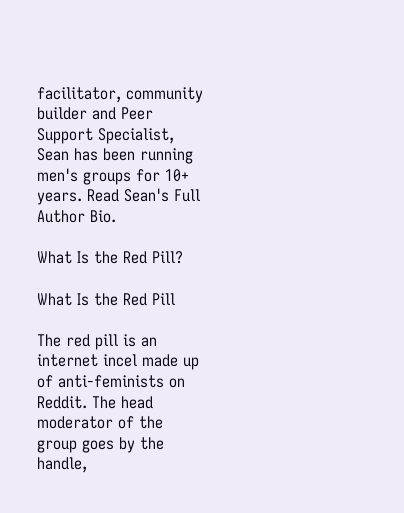facilitator, community builder and Peer Support Specialist, Sean has been running men's groups for 10+ years. Read Sean's Full Author Bio.

What Is the Red Pill?

What Is the Red Pill

The red pill is an internet incel made up of anti-feminists on Reddit. The head moderator of the group goes by the handle,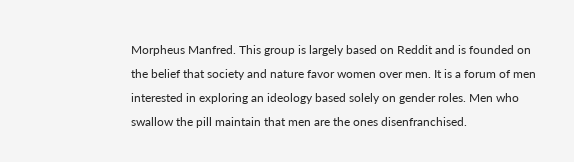Morpheus Manfred. This group is largely based on Reddit and is founded on the belief that society and nature favor women over men. It is a forum of men interested in exploring an ideology based solely on gender roles. Men who swallow the pill maintain that men are the ones disenfranchised.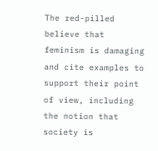The red-pilled believe that feminism is damaging and cite examples to support their point of view, including the notion that society is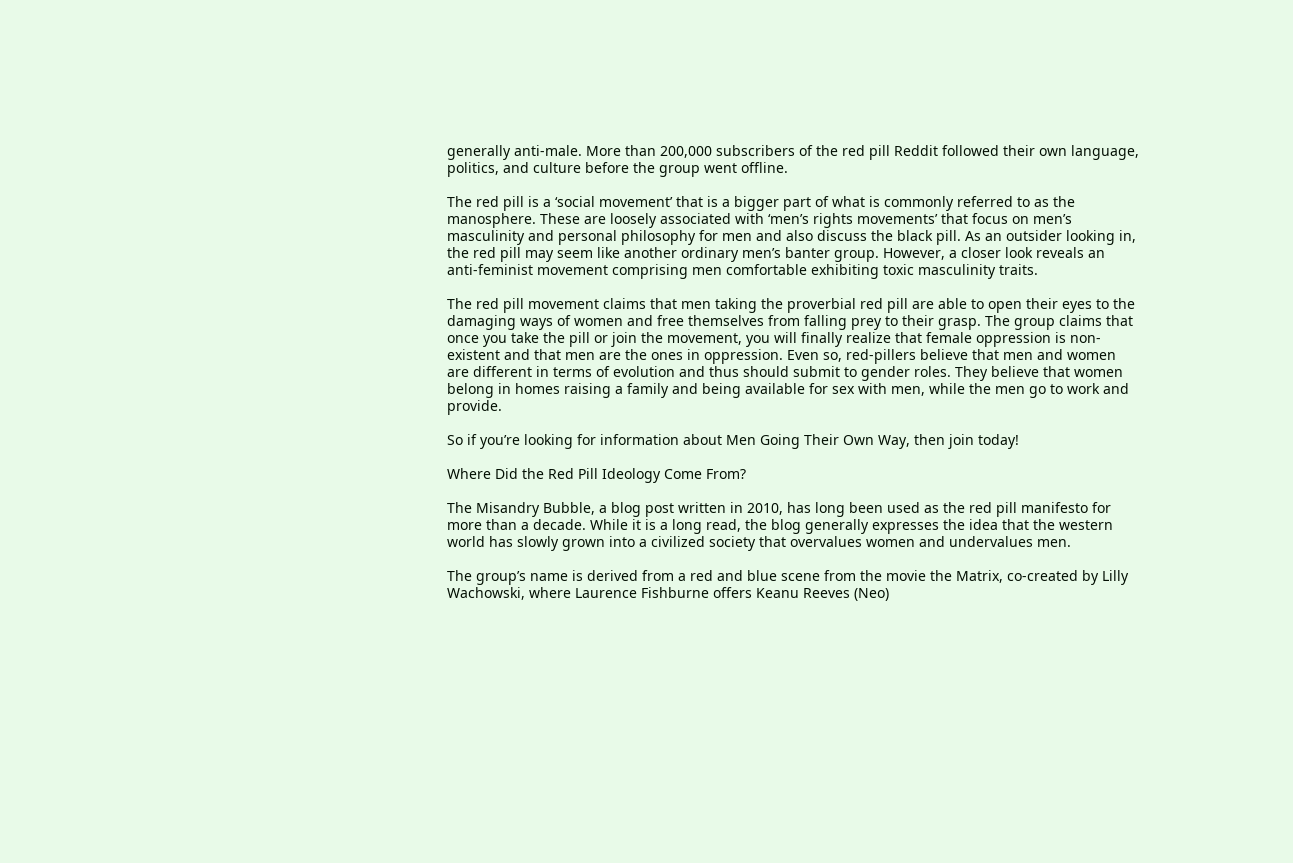generally anti-male. More than 200,000 subscribers of the red pill Reddit followed their own language, politics, and culture before the group went offline.

The red pill is a ‘social movement’ that is a bigger part of what is commonly referred to as the manosphere. These are loosely associated with ‘men’s rights movements’ that focus on men’s masculinity and personal philosophy for men and also discuss the black pill. As an outsider looking in, the red pill may seem like another ordinary men’s banter group. However, a closer look reveals an anti-feminist movement comprising men comfortable exhibiting toxic masculinity traits.

The red pill movement claims that men taking the proverbial red pill are able to open their eyes to the damaging ways of women and free themselves from falling prey to their grasp. The group claims that once you take the pill or join the movement, you will finally realize that female oppression is non-existent and that men are the ones in oppression. Even so, red-pillers believe that men and women are different in terms of evolution and thus should submit to gender roles. They believe that women belong in homes raising a family and being available for sex with men, while the men go to work and provide.

So if you’re looking for information about Men Going Their Own Way, then join today!

Where Did the Red Pill Ideology Come From?

The Misandry Bubble, a blog post written in 2010, has long been used as the red pill manifesto for more than a decade. While it is a long read, the blog generally expresses the idea that the western world has slowly grown into a civilized society that overvalues women and undervalues men.

The group’s name is derived from a red and blue scene from the movie the Matrix, co-created by Lilly Wachowski, where Laurence Fishburne offers Keanu Reeves (Neo)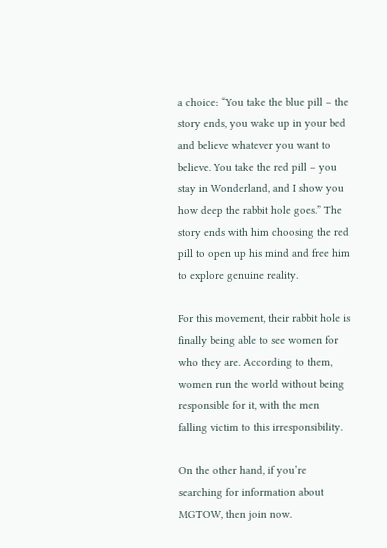a choice: “You take the blue pill – the story ends, you wake up in your bed and believe whatever you want to believe. You take the red pill – you stay in Wonderland, and I show you how deep the rabbit hole goes.” The story ends with him choosing the red pill to open up his mind and free him to explore genuine reality.

For this movement, their rabbit hole is finally being able to see women for who they are. According to them, women run the world without being responsible for it, with the men falling victim to this irresponsibility.

On the other hand, if you’re searching for information about MGTOW, then join now.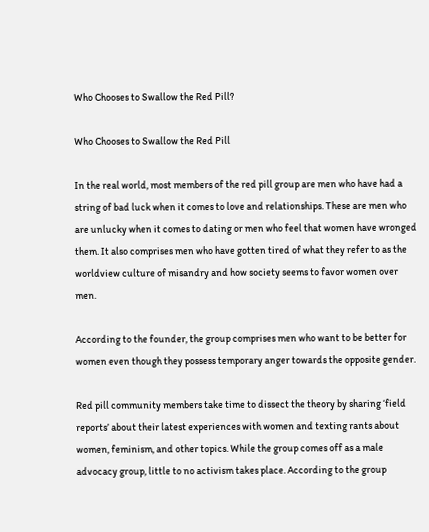Who Chooses to Swallow the Red Pill?

Who Chooses to Swallow the Red Pill

In the real world, most members of the red pill group are men who have had a string of bad luck when it comes to love and relationships. These are men who are unlucky when it comes to dating or men who feel that women have wronged them. It also comprises men who have gotten tired of what they refer to as the worldview culture of misandry and how society seems to favor women over men.

According to the founder, the group comprises men who want to be better for women even though they possess temporary anger towards the opposite gender.

Red pill community members take time to dissect the theory by sharing ‘field reports’ about their latest experiences with women and texting rants about women, feminism, and other topics. While the group comes off as a male advocacy group, little to no activism takes place. According to the group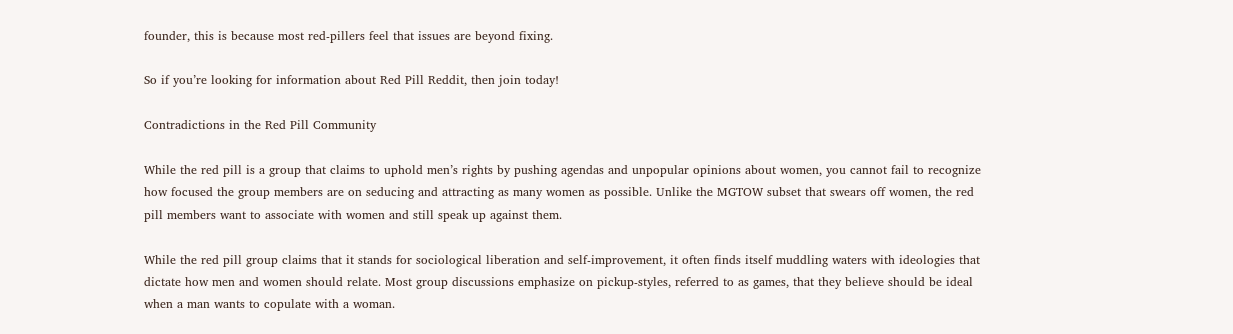founder, this is because most red-pillers feel that issues are beyond fixing.

So if you’re looking for information about Red Pill Reddit, then join today!

Contradictions in the Red Pill Community

While the red pill is a group that claims to uphold men’s rights by pushing agendas and unpopular opinions about women, you cannot fail to recognize how focused the group members are on seducing and attracting as many women as possible. Unlike the MGTOW subset that swears off women, the red pill members want to associate with women and still speak up against them.

While the red pill group claims that it stands for sociological liberation and self-improvement, it often finds itself muddling waters with ideologies that dictate how men and women should relate. Most group discussions emphasize on pickup-styles, referred to as games, that they believe should be ideal when a man wants to copulate with a woman.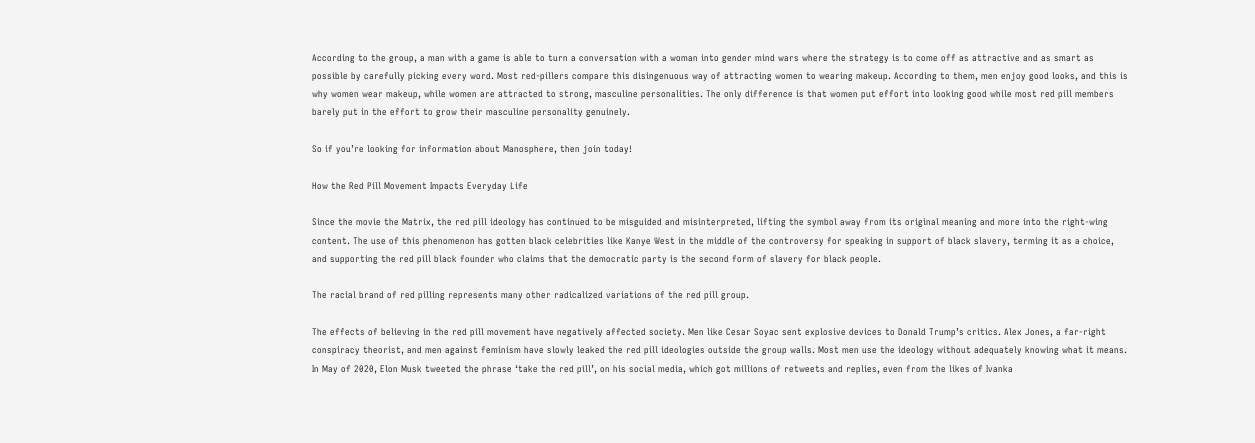According to the group, a man with a game is able to turn a conversation with a woman into gender mind wars where the strategy is to come off as attractive and as smart as possible by carefully picking every word. Most red-pillers compare this disingenuous way of attracting women to wearing makeup. According to them, men enjoy good looks, and this is why women wear makeup, while women are attracted to strong, masculine personalities. The only difference is that women put effort into looking good while most red pill members barely put in the effort to grow their masculine personality genuinely.

So if you’re looking for information about Manosphere, then join today!

How the Red Pill Movement Impacts Everyday Life

Since the movie the Matrix, the red pill ideology has continued to be misguided and misinterpreted, lifting the symbol away from its original meaning and more into the right-wing content. The use of this phenomenon has gotten black celebrities like Kanye West in the middle of the controversy for speaking in support of black slavery, terming it as a choice, and supporting the red pill black founder who claims that the democratic party is the second form of slavery for black people.

The racial brand of red pilling represents many other radicalized variations of the red pill group.

The effects of believing in the red pill movement have negatively affected society. Men like Cesar Soyac sent explosive devices to Donald Trump’s critics. Alex Jones, a far-right conspiracy theorist, and men against feminism have slowly leaked the red pill ideologies outside the group walls. Most men use the ideology without adequately knowing what it means. In May of 2020, Elon Musk tweeted the phrase ‘take the red pill’, on his social media, which got millions of retweets and replies, even from the likes of Ivanka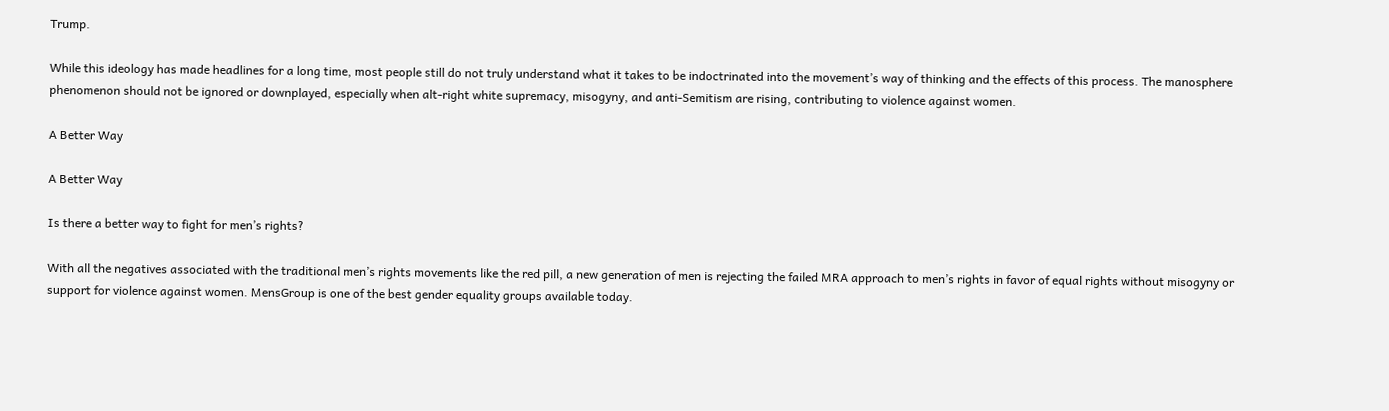Trump.

While this ideology has made headlines for a long time, most people still do not truly understand what it takes to be indoctrinated into the movement’s way of thinking and the effects of this process. The manosphere phenomenon should not be ignored or downplayed, especially when alt-right white supremacy, misogyny, and anti-Semitism are rising, contributing to violence against women.

A Better Way

A Better Way

Is there a better way to fight for men’s rights?

With all the negatives associated with the traditional men’s rights movements like the red pill, a new generation of men is rejecting the failed MRA approach to men’s rights in favor of equal rights without misogyny or support for violence against women. MensGroup is one of the best gender equality groups available today.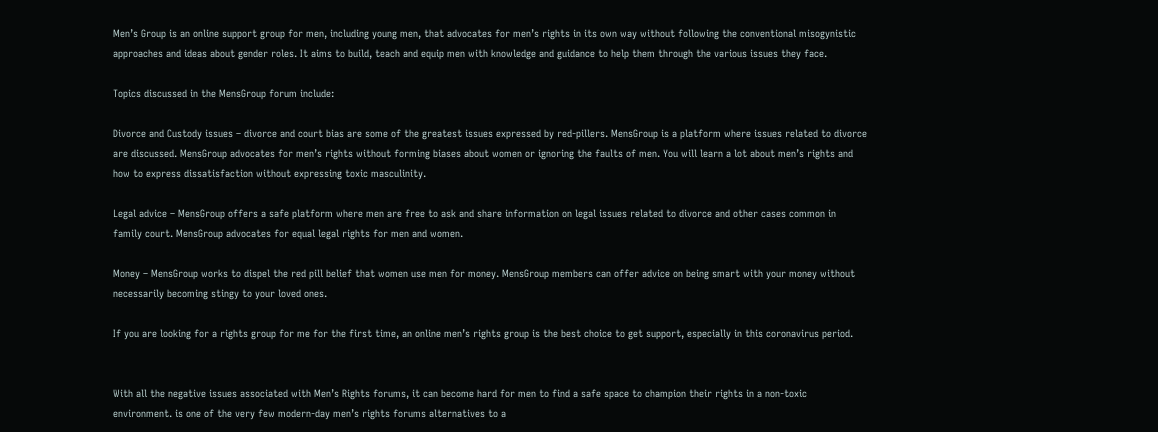Men’s Group is an online support group for men, including young men, that advocates for men’s rights in its own way without following the conventional misogynistic approaches and ideas about gender roles. It aims to build, teach and equip men with knowledge and guidance to help them through the various issues they face.

Topics discussed in the MensGroup forum include:

Divorce and Custody issues – divorce and court bias are some of the greatest issues expressed by red-pillers. MensGroup is a platform where issues related to divorce are discussed. MensGroup advocates for men’s rights without forming biases about women or ignoring the faults of men. You will learn a lot about men’s rights and how to express dissatisfaction without expressing toxic masculinity.

Legal advice – MensGroup offers a safe platform where men are free to ask and share information on legal issues related to divorce and other cases common in family court. MensGroup advocates for equal legal rights for men and women.

Money – MensGroup works to dispel the red pill belief that women use men for money. MensGroup members can offer advice on being smart with your money without necessarily becoming stingy to your loved ones.

If you are looking for a rights group for me for the first time, an online men’s rights group is the best choice to get support, especially in this coronavirus period.


With all the negative issues associated with Men’s Rights forums, it can become hard for men to find a safe space to champion their rights in a non-toxic environment. is one of the very few modern-day men’s rights forums alternatives to a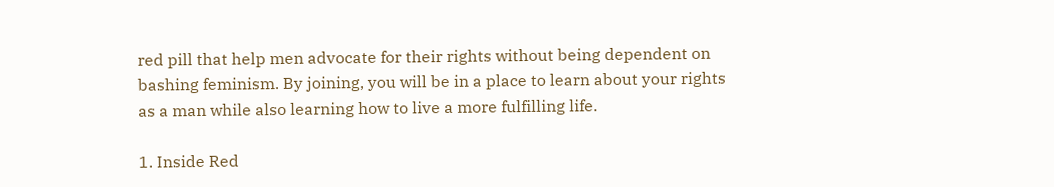red pill that help men advocate for their rights without being dependent on bashing feminism. By joining, you will be in a place to learn about your rights as a man while also learning how to live a more fulfilling life.

1. Inside Red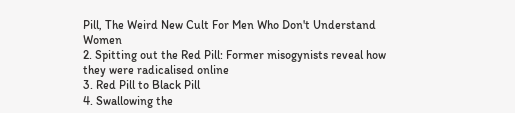Pill, The Weird New Cult For Men Who Don't Understand Women
2. Spitting out the Red Pill: Former misogynists reveal how they were radicalised online
3. Red Pill to Black Pill
4. Swallowing the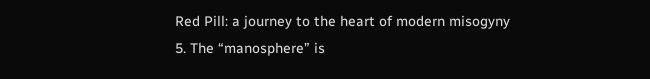Red Pill: a journey to the heart of modern misogyny
5. The “manosphere” is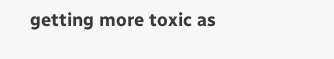getting more toxic as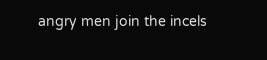angry men join the incels